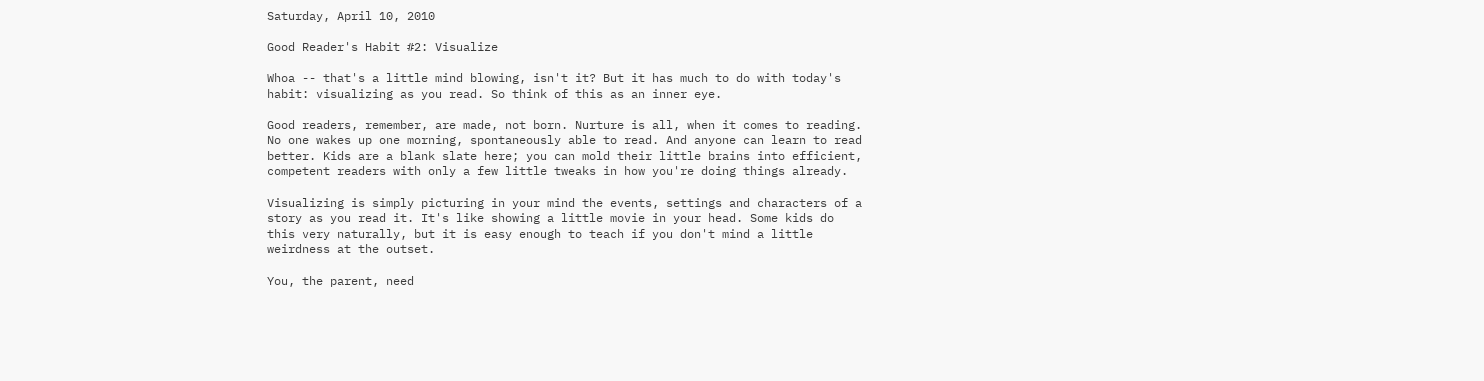Saturday, April 10, 2010

Good Reader's Habit #2: Visualize

Whoa -- that's a little mind blowing, isn't it? But it has much to do with today's habit: visualizing as you read. So think of this as an inner eye.

Good readers, remember, are made, not born. Nurture is all, when it comes to reading. No one wakes up one morning, spontaneously able to read. And anyone can learn to read better. Kids are a blank slate here; you can mold their little brains into efficient, competent readers with only a few little tweaks in how you're doing things already.

Visualizing is simply picturing in your mind the events, settings and characters of a story as you read it. It's like showing a little movie in your head. Some kids do this very naturally, but it is easy enough to teach if you don't mind a little weirdness at the outset.

You, the parent, need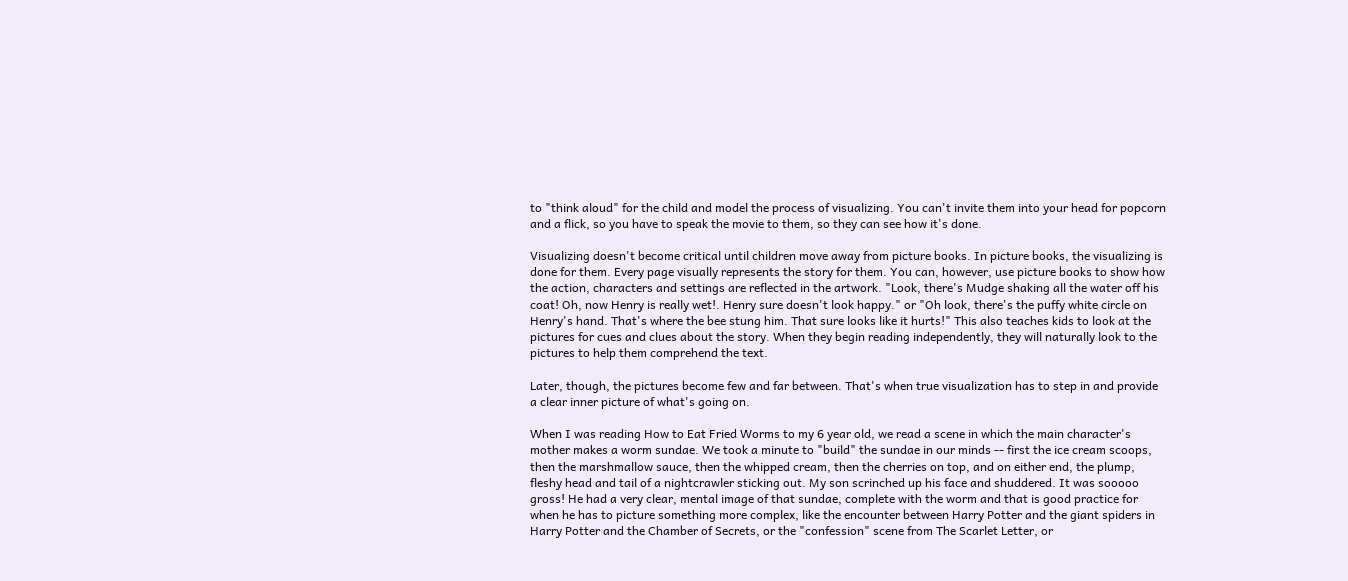to "think aloud" for the child and model the process of visualizing. You can't invite them into your head for popcorn and a flick, so you have to speak the movie to them, so they can see how it's done.

Visualizing doesn't become critical until children move away from picture books. In picture books, the visualizing is done for them. Every page visually represents the story for them. You can, however, use picture books to show how the action, characters and settings are reflected in the artwork. "Look, there's Mudge shaking all the water off his coat! Oh, now Henry is really wet!. Henry sure doesn't look happy." or "Oh look, there's the puffy white circle on Henry's hand. That's where the bee stung him. That sure looks like it hurts!" This also teaches kids to look at the pictures for cues and clues about the story. When they begin reading independently, they will naturally look to the pictures to help them comprehend the text.

Later, though, the pictures become few and far between. That's when true visualization has to step in and provide a clear inner picture of what's going on.

When I was reading How to Eat Fried Worms to my 6 year old, we read a scene in which the main character's mother makes a worm sundae. We took a minute to "build" the sundae in our minds -- first the ice cream scoops, then the marshmallow sauce, then the whipped cream, then the cherries on top, and on either end, the plump, fleshy head and tail of a nightcrawler sticking out. My son scrinched up his face and shuddered. It was sooooo gross! He had a very clear, mental image of that sundae, complete with the worm and that is good practice for when he has to picture something more complex, like the encounter between Harry Potter and the giant spiders in Harry Potter and the Chamber of Secrets, or the "confession" scene from The Scarlet Letter, or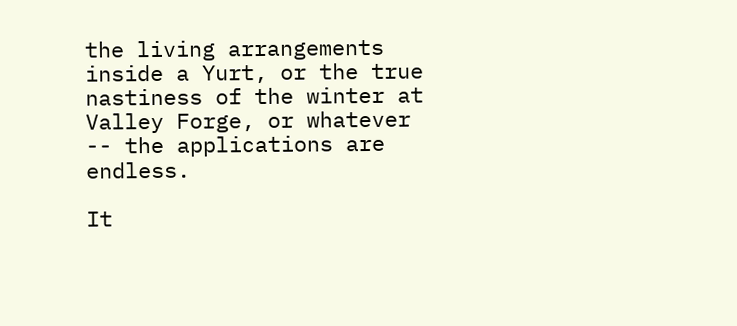the living arrangements inside a Yurt, or the true nastiness of the winter at Valley Forge, or whatever -- the applications are endless.

It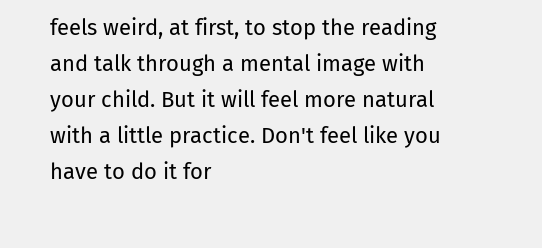feels weird, at first, to stop the reading and talk through a mental image with your child. But it will feel more natural with a little practice. Don't feel like you have to do it for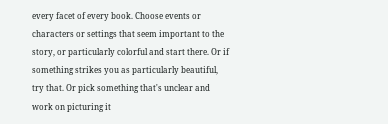every facet of every book. Choose events or characters or settings that seem important to the story, or particularly colorful and start there. Or if something strikes you as particularly beautiful, try that. Or pick something that's unclear and work on picturing it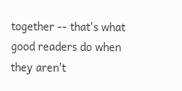together -- that's what good readers do when they aren't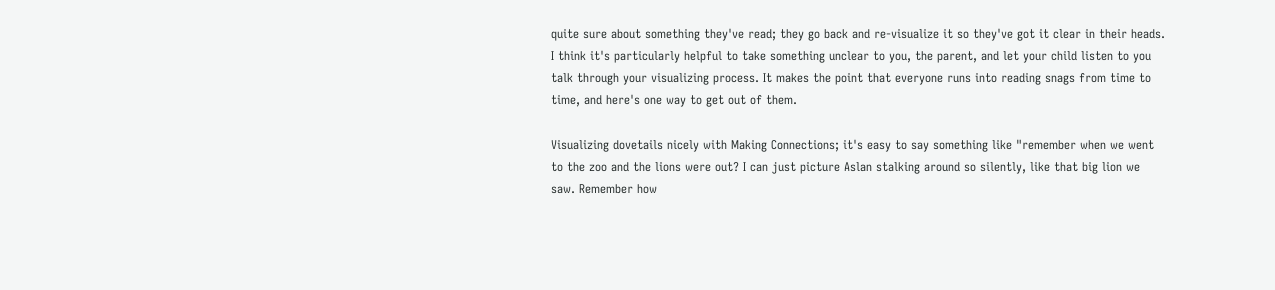quite sure about something they've read; they go back and re-visualize it so they've got it clear in their heads. I think it's particularly helpful to take something unclear to you, the parent, and let your child listen to you talk through your visualizing process. It makes the point that everyone runs into reading snags from time to time, and here's one way to get out of them.

Visualizing dovetails nicely with Making Connections; it's easy to say something like "remember when we went to the zoo and the lions were out? I can just picture Aslan stalking around so silently, like that big lion we saw. Remember how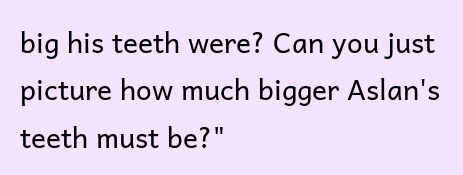big his teeth were? Can you just picture how much bigger Aslan's teeth must be?"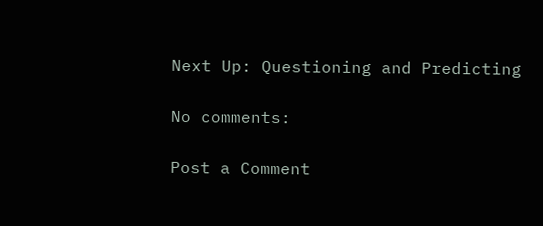Next Up: Questioning and Predicting

No comments:

Post a Comment